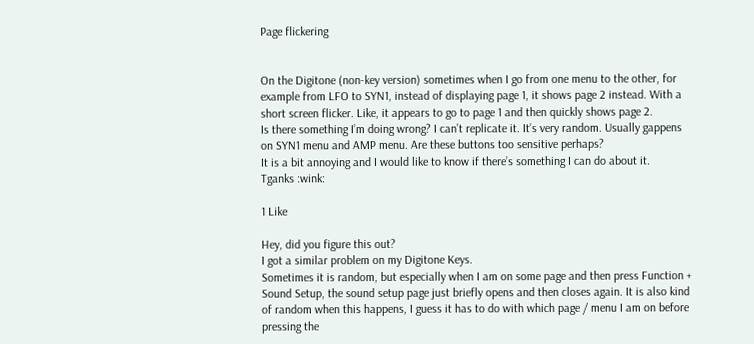Page flickering


On the Digitone (non-key version) sometimes when I go from one menu to the other, for example from LFO to SYN1, instead of displaying page 1, it shows page 2 instead. With a short screen flicker. Like, it appears to go to page 1 and then quickly shows page 2.
Is there something I’m doing wrong? I can’t replicate it. It’s very random. Usually gappens on SYN1 menu and AMP menu. Are these buttons too sensitive perhaps?
It is a bit annoying and I would like to know if there’s something I can do about it.
Tganks :wink:

1 Like

Hey, did you figure this out?
I got a similar problem on my Digitone Keys.
Sometimes it is random, but especially when I am on some page and then press Function + Sound Setup, the sound setup page just briefly opens and then closes again. It is also kind of random when this happens, I guess it has to do with which page / menu I am on before pressing the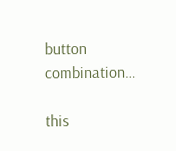button combination…

this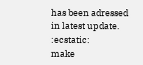has been adressed in latest update. :ecstatic:
make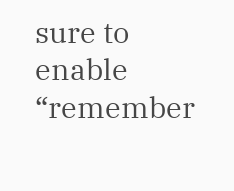sure to enable “remember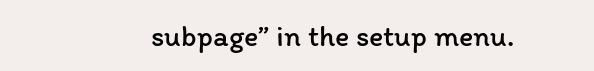subpage” in the setup menu.